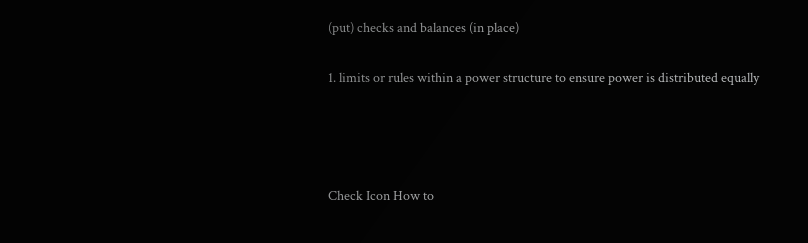(put) checks and balances (in place)


1. limits or rules within a power structure to ensure power is distributed equally






Check Icon How to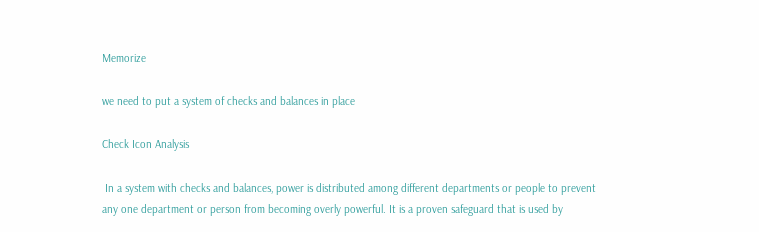Memorize

we need to put a system of checks and balances in place

Check Icon Analysis

 In a system with checks and balances, power is distributed among different departments or people to prevent any one department or person from becoming overly powerful. It is a proven safeguard that is used by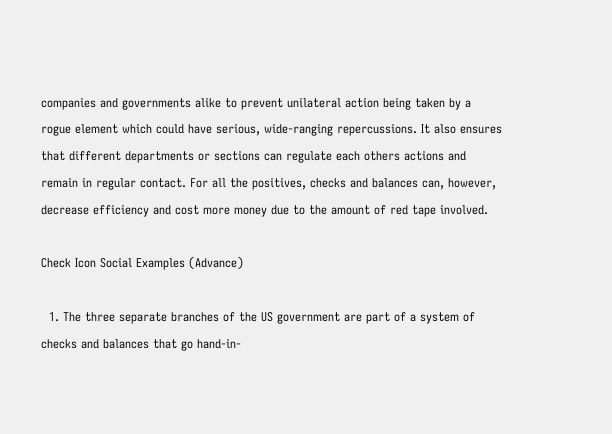companies and governments alike to prevent unilateral action being taken by a rogue element which could have serious, wide-ranging repercussions. It also ensures that different departments or sections can regulate each others actions and remain in regular contact. For all the positives, checks and balances can, however, decrease efficiency and cost more money due to the amount of red tape involved.

Check Icon Social Examples (Advance)

  1. The three separate branches of the US government are part of a system of checks and balances that go hand-in-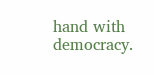hand with democracy.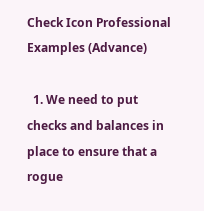Check Icon Professional Examples (Advance)

  1. We need to put checks and balances in place to ensure that a rogue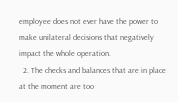employee does not ever have the power to make unilateral decisions that negatively impact the whole operation.
  2. The checks and balances that are in place at the moment are too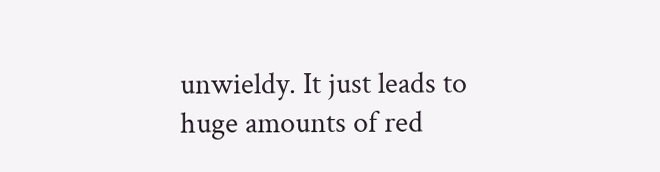unwieldy. It just leads to huge amounts of red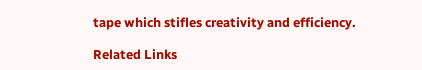tape which stifles creativity and efficiency.

Related Links